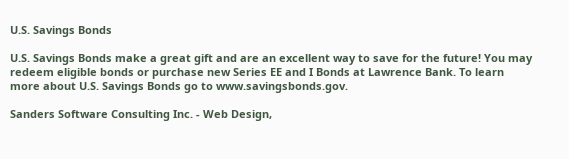U.S. Savings Bonds

U.S. Savings Bonds make a great gift and are an excellent way to save for the future! You may redeem eligible bonds or purchase new Series EE and I Bonds at Lawrence Bank. To learn more about U.S. Savings Bonds go to www.savingsbonds.gov.

Sanders Software Consulting Inc. - Web Design,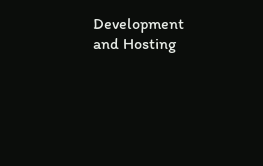Development and Hosting